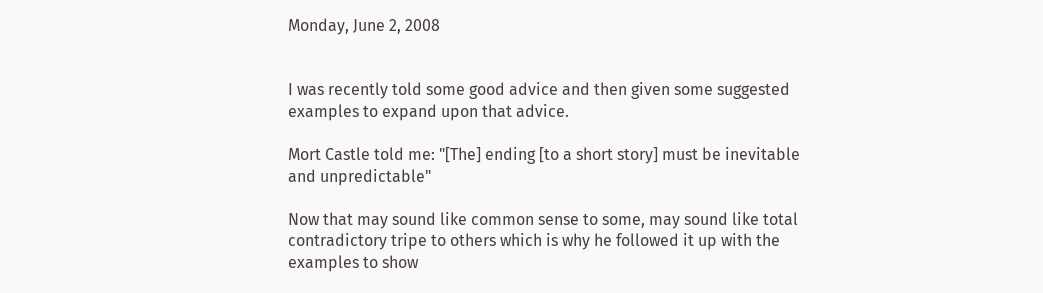Monday, June 2, 2008


I was recently told some good advice and then given some suggested examples to expand upon that advice.

Mort Castle told me: "[The] ending [to a short story] must be inevitable and unpredictable"

Now that may sound like common sense to some, may sound like total contradictory tripe to others which is why he followed it up with the examples to show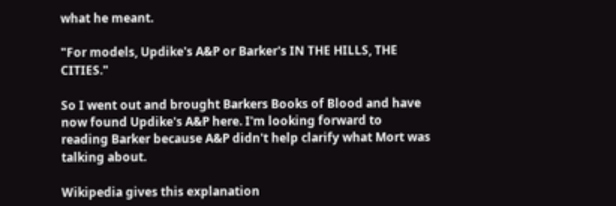what he meant.

"For models, Updike's A&P or Barker's IN THE HILLS, THE CITIES."

So I went out and brought Barkers Books of Blood and have now found Updike's A&P here. I'm looking forward to reading Barker because A&P didn't help clarify what Mort was talking about.

Wikipedia gives this explanation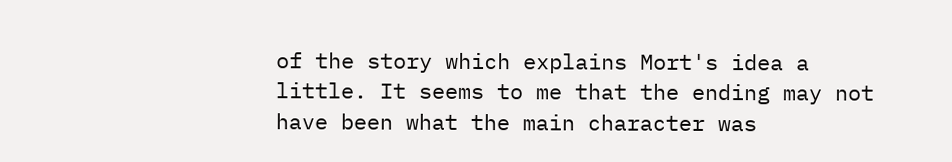of the story which explains Mort's idea a little. It seems to me that the ending may not have been what the main character was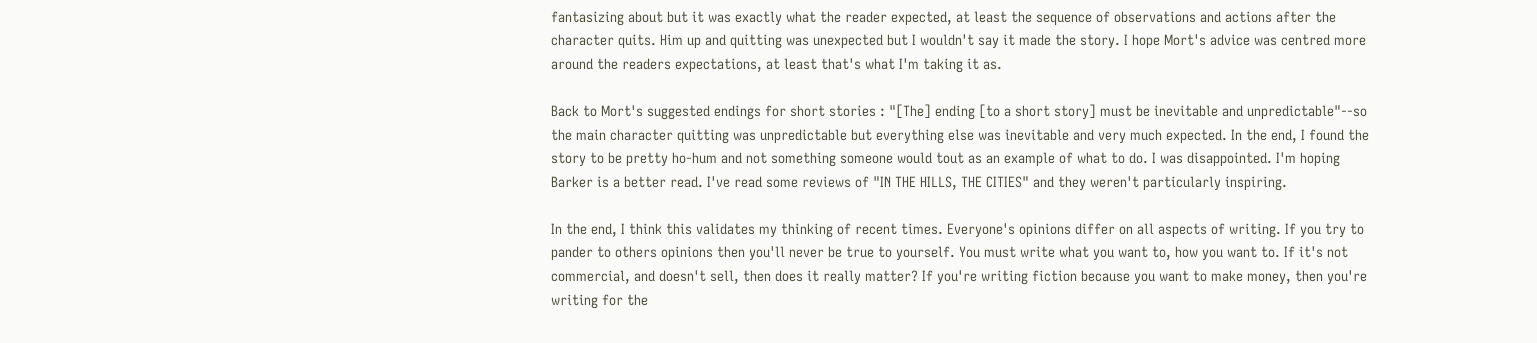fantasizing about but it was exactly what the reader expected, at least the sequence of observations and actions after the character quits. Him up and quitting was unexpected but I wouldn't say it made the story. I hope Mort's advice was centred more around the readers expectations, at least that's what I'm taking it as.

Back to Mort's suggested endings for short stories : "[The] ending [to a short story] must be inevitable and unpredictable"--so the main character quitting was unpredictable but everything else was inevitable and very much expected. In the end, I found the story to be pretty ho-hum and not something someone would tout as an example of what to do. I was disappointed. I'm hoping Barker is a better read. I've read some reviews of "IN THE HILLS, THE CITIES" and they weren't particularly inspiring.

In the end, I think this validates my thinking of recent times. Everyone's opinions differ on all aspects of writing. If you try to pander to others opinions then you'll never be true to yourself. You must write what you want to, how you want to. If it's not commercial, and doesn't sell, then does it really matter? If you're writing fiction because you want to make money, then you're writing for the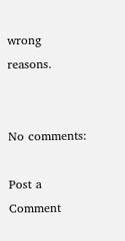wrong reasons.


No comments:

Post a Comment